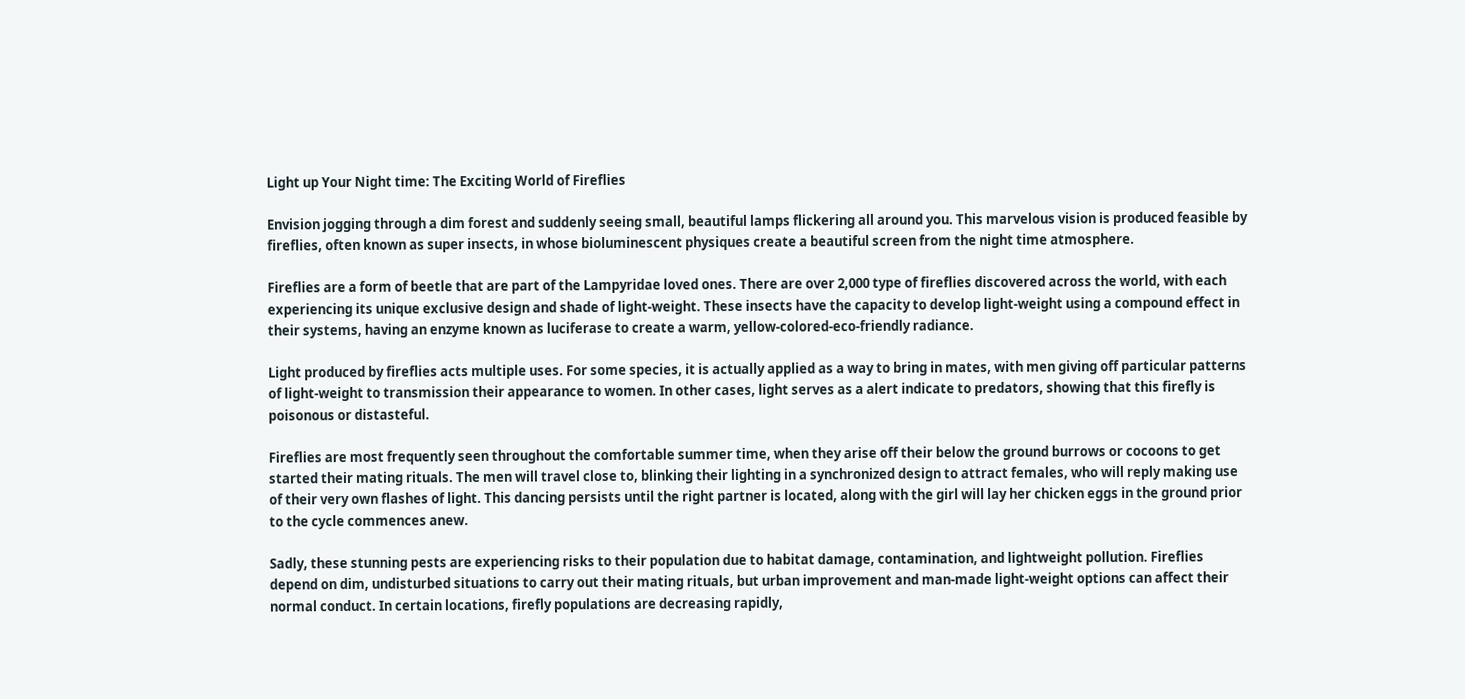Light up Your Night time: The Exciting World of Fireflies

Envision jogging through a dim forest and suddenly seeing small, beautiful lamps flickering all around you. This marvelous vision is produced feasible by fireflies, often known as super insects, in whose bioluminescent physiques create a beautiful screen from the night time atmosphere.

Fireflies are a form of beetle that are part of the Lampyridae loved ones. There are over 2,000 type of fireflies discovered across the world, with each experiencing its unique exclusive design and shade of light-weight. These insects have the capacity to develop light-weight using a compound effect in their systems, having an enzyme known as luciferase to create a warm, yellow-colored-eco-friendly radiance.

Light produced by fireflies acts multiple uses. For some species, it is actually applied as a way to bring in mates, with men giving off particular patterns of light-weight to transmission their appearance to women. In other cases, light serves as a alert indicate to predators, showing that this firefly is poisonous or distasteful.

Fireflies are most frequently seen throughout the comfortable summer time, when they arise off their below the ground burrows or cocoons to get started their mating rituals. The men will travel close to, blinking their lighting in a synchronized design to attract females, who will reply making use of their very own flashes of light. This dancing persists until the right partner is located, along with the girl will lay her chicken eggs in the ground prior to the cycle commences anew.

Sadly, these stunning pests are experiencing risks to their population due to habitat damage, contamination, and lightweight pollution. Fireflies depend on dim, undisturbed situations to carry out their mating rituals, but urban improvement and man-made light-weight options can affect their normal conduct. In certain locations, firefly populations are decreasing rapidly,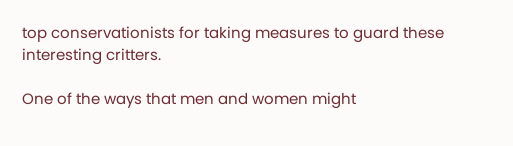top conservationists for taking measures to guard these interesting critters.

One of the ways that men and women might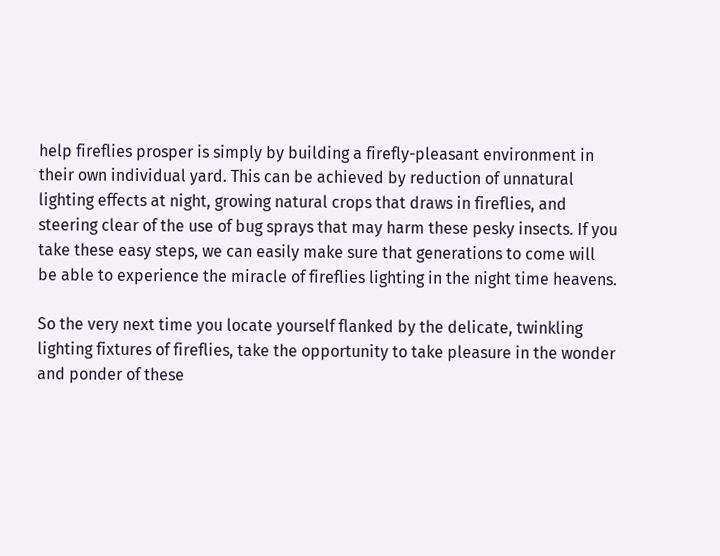help fireflies prosper is simply by building a firefly-pleasant environment in their own individual yard. This can be achieved by reduction of unnatural lighting effects at night, growing natural crops that draws in fireflies, and steering clear of the use of bug sprays that may harm these pesky insects. If you take these easy steps, we can easily make sure that generations to come will be able to experience the miracle of fireflies lighting in the night time heavens.

So the very next time you locate yourself flanked by the delicate, twinkling lighting fixtures of fireflies, take the opportunity to take pleasure in the wonder and ponder of these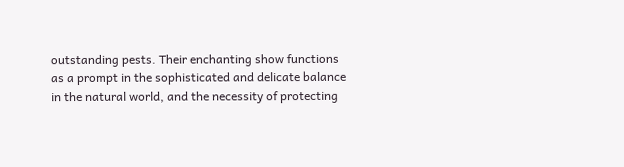outstanding pests. Their enchanting show functions as a prompt in the sophisticated and delicate balance in the natural world, and the necessity of protecting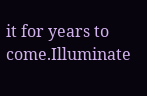it for years to come.Illuminate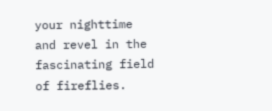your nighttime and revel in the fascinating field of fireflies.